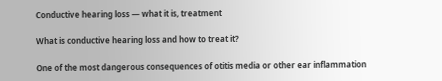Conductive hearing loss — what it is, treatment

What is conductive hearing loss and how to treat it?

One of the most dangerous consequences of otitis media or other ear inflammation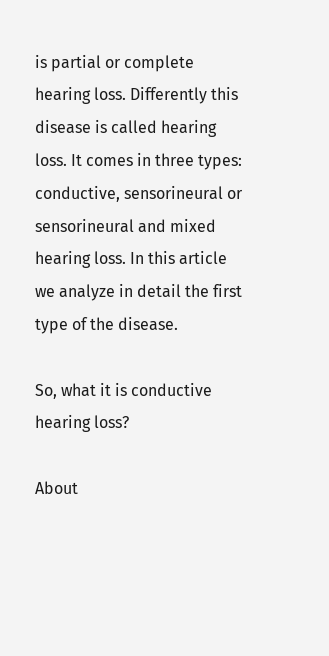is partial or complete hearing loss. Differently this disease is called hearing loss. It comes in three types: conductive, sensorineural or sensorineural and mixed hearing loss. In this article we analyze in detail the first type of the disease.

So, what it is conductive hearing loss?

About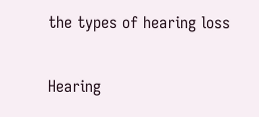the types of hearing loss

Hearing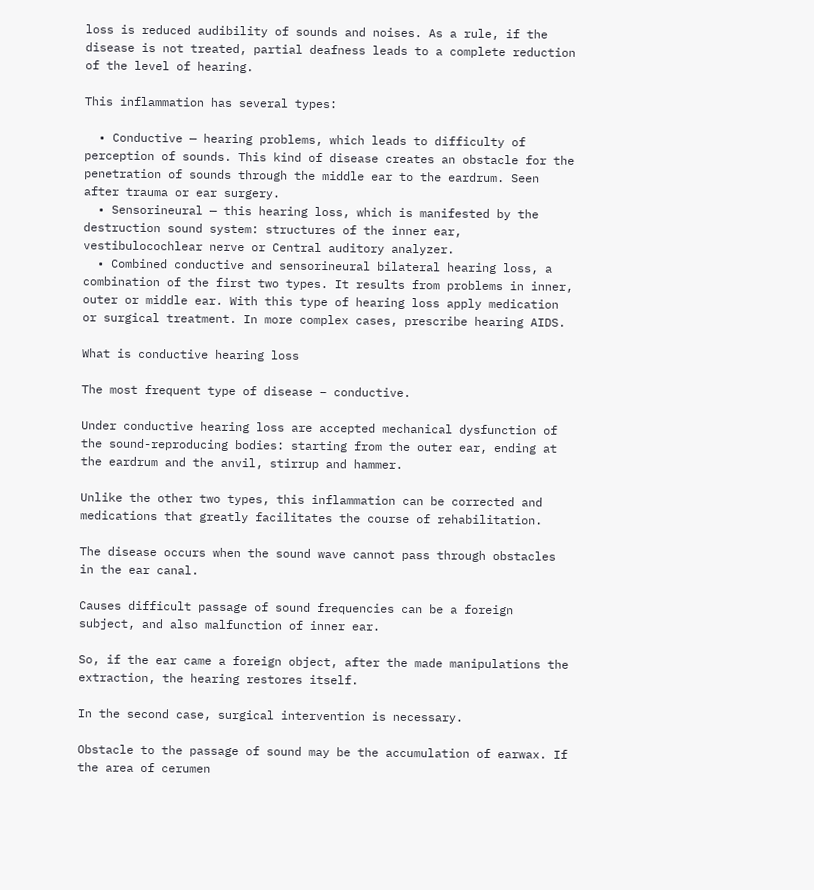loss is reduced audibility of sounds and noises. As a rule, if the disease is not treated, partial deafness leads to a complete reduction of the level of hearing.

This inflammation has several types:

  • Conductive — hearing problems, which leads to difficulty of perception of sounds. This kind of disease creates an obstacle for the penetration of sounds through the middle ear to the eardrum. Seen after trauma or ear surgery.
  • Sensorineural — this hearing loss, which is manifested by the destruction sound system: structures of the inner ear, vestibulocochlear nerve or Central auditory analyzer.
  • Combined conductive and sensorineural bilateral hearing loss, a combination of the first two types. It results from problems in inner, outer or middle ear. With this type of hearing loss apply medication or surgical treatment. In more complex cases, prescribe hearing AIDS.

What is conductive hearing loss

The most frequent type of disease – conductive.

Under conductive hearing loss are accepted mechanical dysfunction of the sound-reproducing bodies: starting from the outer ear, ending at the eardrum and the anvil, stirrup and hammer.

Unlike the other two types, this inflammation can be corrected and medications that greatly facilitates the course of rehabilitation.

The disease occurs when the sound wave cannot pass through obstacles in the ear canal.

Causes difficult passage of sound frequencies can be a foreign subject, and also malfunction of inner ear.

So, if the ear came a foreign object, after the made manipulations the extraction, the hearing restores itself.

In the second case, surgical intervention is necessary.

Obstacle to the passage of sound may be the accumulation of earwax. If the area of cerumen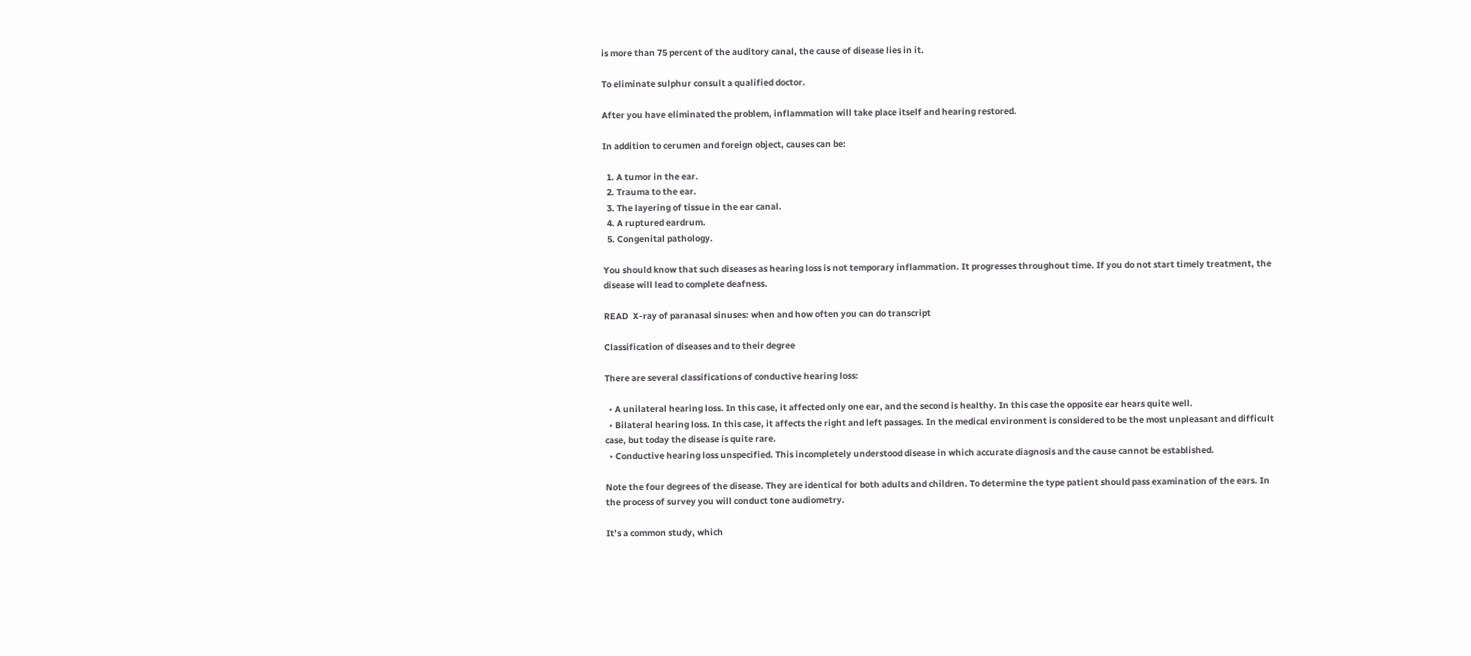is more than 75 percent of the auditory canal, the cause of disease lies in it.

To eliminate sulphur consult a qualified doctor.

After you have eliminated the problem, inflammation will take place itself and hearing restored.

In addition to cerumen and foreign object, causes can be:

  1. A tumor in the ear.
  2. Trauma to the ear.
  3. The layering of tissue in the ear canal.
  4. A ruptured eardrum.
  5. Congenital pathology.

You should know that such diseases as hearing loss is not temporary inflammation. It progresses throughout time. If you do not start timely treatment, the disease will lead to complete deafness.

READ  X-ray of paranasal sinuses: when and how often you can do transcript

Classification of diseases and to their degree

There are several classifications of conductive hearing loss:

  • A unilateral hearing loss. In this case, it affected only one ear, and the second is healthy. In this case the opposite ear hears quite well.
  • Bilateral hearing loss. In this case, it affects the right and left passages. In the medical environment is considered to be the most unpleasant and difficult case, but today the disease is quite rare.
  • Conductive hearing loss unspecified. This incompletely understood disease in which accurate diagnosis and the cause cannot be established.

Note the four degrees of the disease. They are identical for both adults and children. To determine the type patient should pass examination of the ears. In the process of survey you will conduct tone audiometry.

It’s a common study, which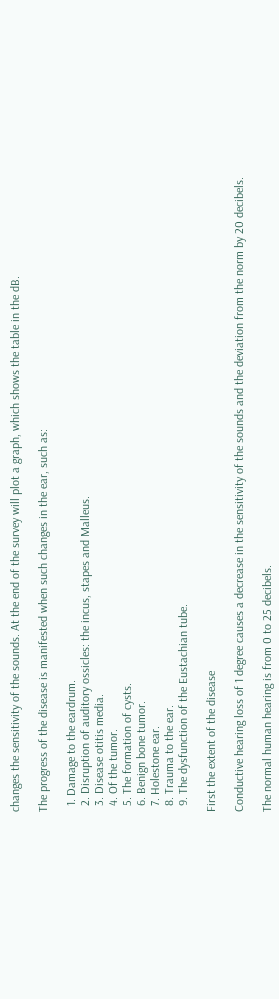changes the sensitivity of the sounds. At the end of the survey will plot a graph, which shows the table in the dB.

The progress of the disease is manifested when such changes in the ear, such as:

  1. Damage to the eardrum.
  2. Disruption of auditory ossicles: the incus, stapes and Malleus.
  3. Disease otitis media.
  4. Of the tumor.
  5. The formation of cysts.
  6. Benign bone tumor.
  7. Holestone ear.
  8. Trauma to the ear.
  9. The dysfunction of the Eustachian tube.

First the extent of the disease

Conductive hearing loss of 1 degree causes a decrease in the sensitivity of the sounds and the deviation from the norm by 20 decibels.

The normal human hearing is from 0 to 25 decibels.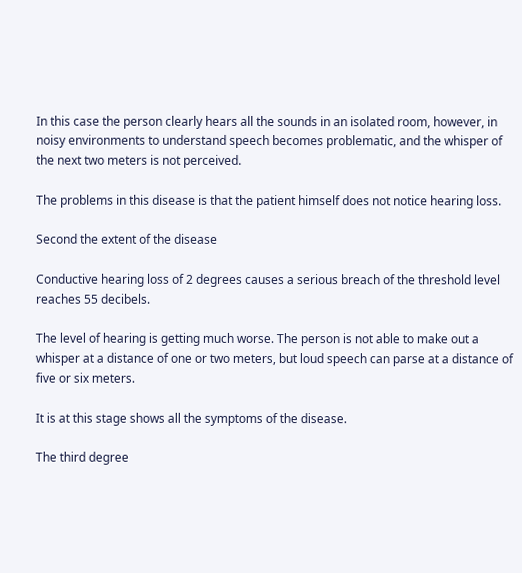In this case the person clearly hears all the sounds in an isolated room, however, in noisy environments to understand speech becomes problematic, and the whisper of the next two meters is not perceived.

The problems in this disease is that the patient himself does not notice hearing loss.

Second the extent of the disease

Conductive hearing loss of 2 degrees causes a serious breach of the threshold level reaches 55 decibels.

The level of hearing is getting much worse. The person is not able to make out a whisper at a distance of one or two meters, but loud speech can parse at a distance of five or six meters.

It is at this stage shows all the symptoms of the disease.

The third degree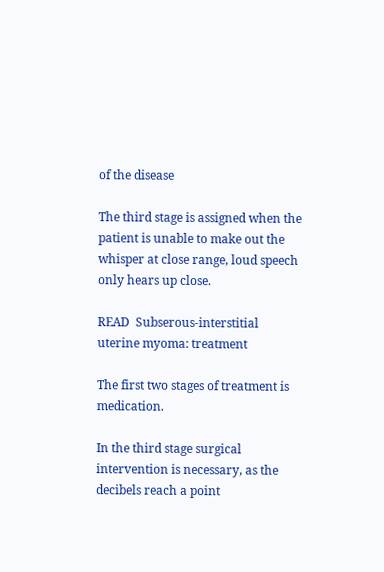of the disease

The third stage is assigned when the patient is unable to make out the whisper at close range, loud speech only hears up close.

READ  Subserous-interstitial uterine myoma: treatment

The first two stages of treatment is medication.

In the third stage surgical intervention is necessary, as the decibels reach a point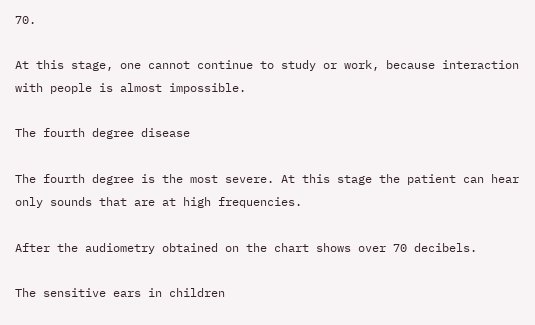70.

At this stage, one cannot continue to study or work, because interaction with people is almost impossible.

The fourth degree disease

The fourth degree is the most severe. At this stage the patient can hear only sounds that are at high frequencies.

After the audiometry obtained on the chart shows over 70 decibels.

The sensitive ears in children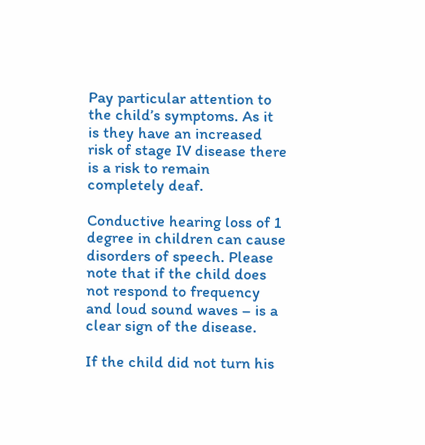Pay particular attention to the child’s symptoms. As it is they have an increased risk of stage IV disease there is a risk to remain completely deaf.

Conductive hearing loss of 1 degree in children can cause disorders of speech. Please note that if the child does not respond to frequency and loud sound waves – is a clear sign of the disease.

If the child did not turn his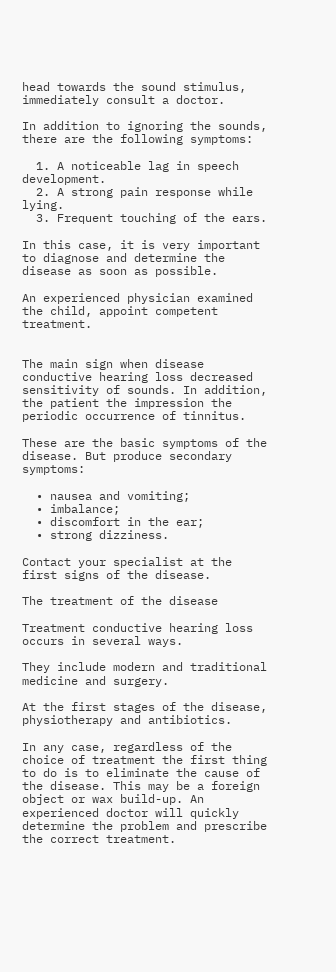head towards the sound stimulus, immediately consult a doctor.

In addition to ignoring the sounds, there are the following symptoms:

  1. A noticeable lag in speech development.
  2. A strong pain response while lying.
  3. Frequent touching of the ears.

In this case, it is very important to diagnose and determine the disease as soon as possible.

An experienced physician examined the child, appoint competent treatment.


The main sign when disease conductive hearing loss decreased sensitivity of sounds. In addition, the patient the impression the periodic occurrence of tinnitus.

These are the basic symptoms of the disease. But produce secondary symptoms:

  • nausea and vomiting;
  • imbalance;
  • discomfort in the ear;
  • strong dizziness.

Contact your specialist at the first signs of the disease.

The treatment of the disease

Treatment conductive hearing loss occurs in several ways.

They include modern and traditional medicine and surgery.

At the first stages of the disease, physiotherapy and antibiotics.

In any case, regardless of the choice of treatment the first thing to do is to eliminate the cause of the disease. This may be a foreign object or wax build-up. An experienced doctor will quickly determine the problem and prescribe the correct treatment.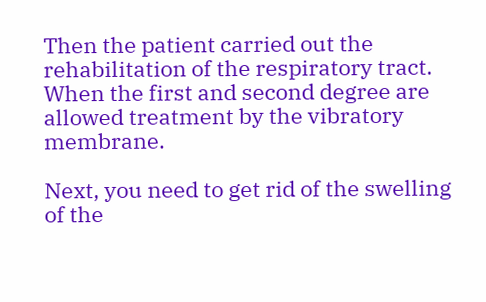Then the patient carried out the rehabilitation of the respiratory tract. When the first and second degree are allowed treatment by the vibratory membrane.

Next, you need to get rid of the swelling of the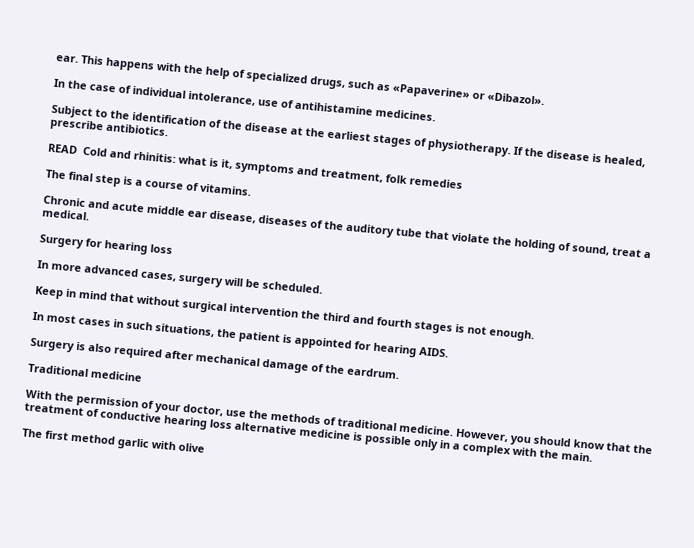ear. This happens with the help of specialized drugs, such as «Papaverine» or «Dibazol».

In the case of individual intolerance, use of antihistamine medicines.

Subject to the identification of the disease at the earliest stages of physiotherapy. If the disease is healed, prescribe antibiotics.

READ  Cold and rhinitis: what is it, symptoms and treatment, folk remedies

The final step is a course of vitamins.

Chronic and acute middle ear disease, diseases of the auditory tube that violate the holding of sound, treat a medical.

Surgery for hearing loss

In more advanced cases, surgery will be scheduled.

Keep in mind that without surgical intervention the third and fourth stages is not enough.

In most cases in such situations, the patient is appointed for hearing AIDS.

Surgery is also required after mechanical damage of the eardrum.

Traditional medicine

With the permission of your doctor, use the methods of traditional medicine. However, you should know that the treatment of conductive hearing loss alternative medicine is possible only in a complex with the main.

The first method garlic with olive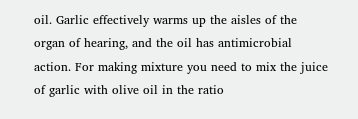oil. Garlic effectively warms up the aisles of the organ of hearing, and the oil has antimicrobial action. For making mixture you need to mix the juice of garlic with olive oil in the ratio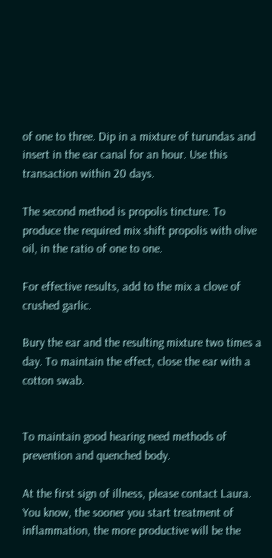of one to three. Dip in a mixture of turundas and insert in the ear canal for an hour. Use this transaction within 20 days.

The second method is propolis tincture. To produce the required mix shift propolis with olive oil, in the ratio of one to one.

For effective results, add to the mix a clove of crushed garlic.

Bury the ear and the resulting mixture two times a day. To maintain the effect, close the ear with a cotton swab.


To maintain good hearing need methods of prevention and quenched body.

At the first sign of illness, please contact Laura. You know, the sooner you start treatment of inflammation, the more productive will be the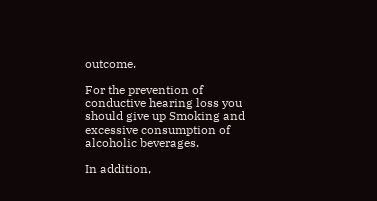outcome.

For the prevention of conductive hearing loss you should give up Smoking and excessive consumption of alcoholic beverages.

In addition,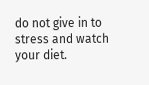do not give in to stress and watch your diet.